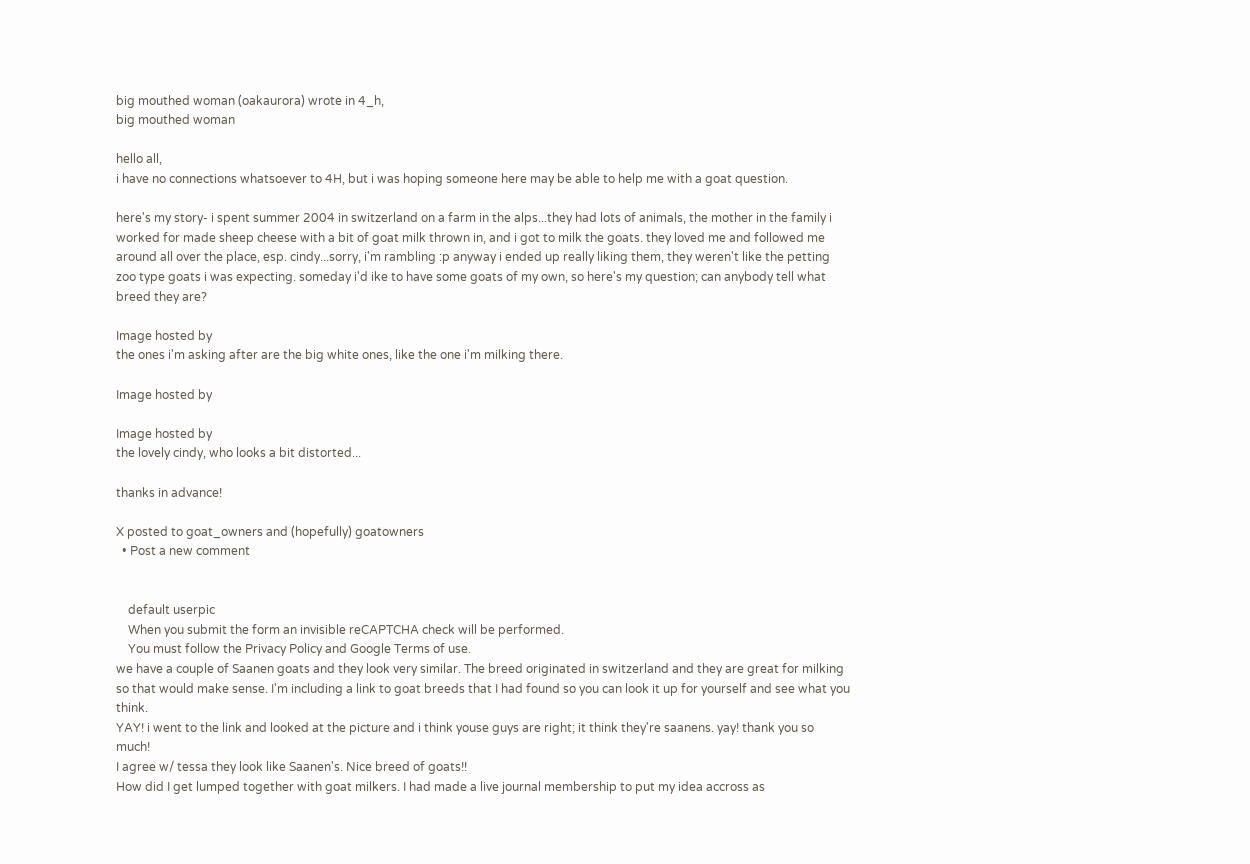big mouthed woman (oakaurora) wrote in 4_h,
big mouthed woman

hello all,
i have no connections whatsoever to 4H, but i was hoping someone here may be able to help me with a goat question.

here's my story- i spent summer 2004 in switzerland on a farm in the alps...they had lots of animals, the mother in the family i worked for made sheep cheese with a bit of goat milk thrown in, and i got to milk the goats. they loved me and followed me around all over the place, esp. cindy...sorry, i'm rambling :p anyway i ended up really liking them, they weren't like the petting zoo type goats i was expecting. someday i'd ike to have some goats of my own, so here's my question; can anybody tell what breed they are?

Image hosted by
the ones i'm asking after are the big white ones, like the one i'm milking there.

Image hosted by

Image hosted by
the lovely cindy, who looks a bit distorted...

thanks in advance!

X posted to goat_owners and (hopefully) goatowners
  • Post a new comment


    default userpic
    When you submit the form an invisible reCAPTCHA check will be performed.
    You must follow the Privacy Policy and Google Terms of use.
we have a couple of Saanen goats and they look very similar. The breed originated in switzerland and they are great for milking so that would make sense. I'm including a link to goat breeds that I had found so you can look it up for yourself and see what you think.
YAY! i went to the link and looked at the picture and i think youse guys are right; it think they're saanens. yay! thank you so much!
I agree w/ tessa they look like Saanen's. Nice breed of goats!!
How did I get lumped together with goat milkers. I had made a live journal membership to put my idea accross as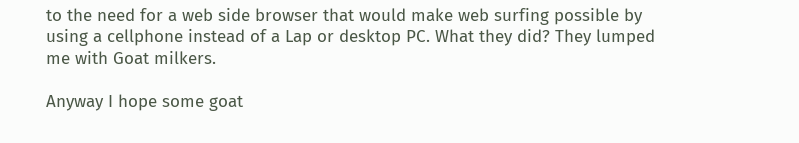to the need for a web side browser that would make web surfing possible by using a cellphone instead of a Lap or desktop PC. What they did? They lumped me with Goat milkers.

Anyway I hope some goat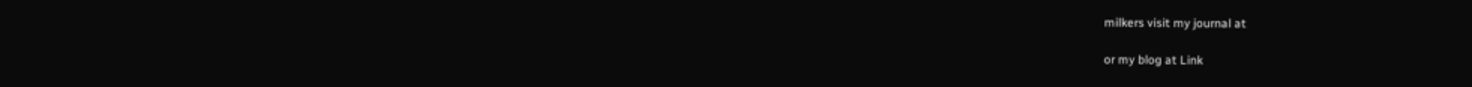milkers visit my journal at

or my blog at Link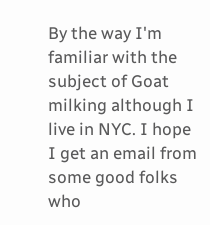By the way I'm familiar with the subject of Goat milking although I live in NYC. I hope I get an email from some good folks who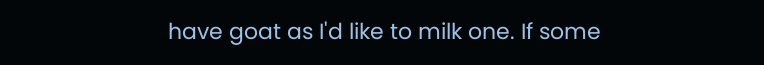have goat as I'd like to milk one. If some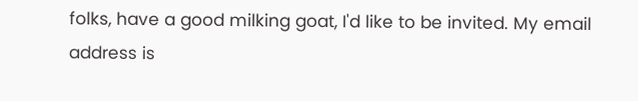folks, have a good milking goat, I'd like to be invited. My email address is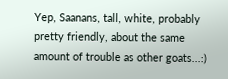Yep, Saanans, tall, white, probably pretty friendly, about the same amount of trouble as other goats...:)